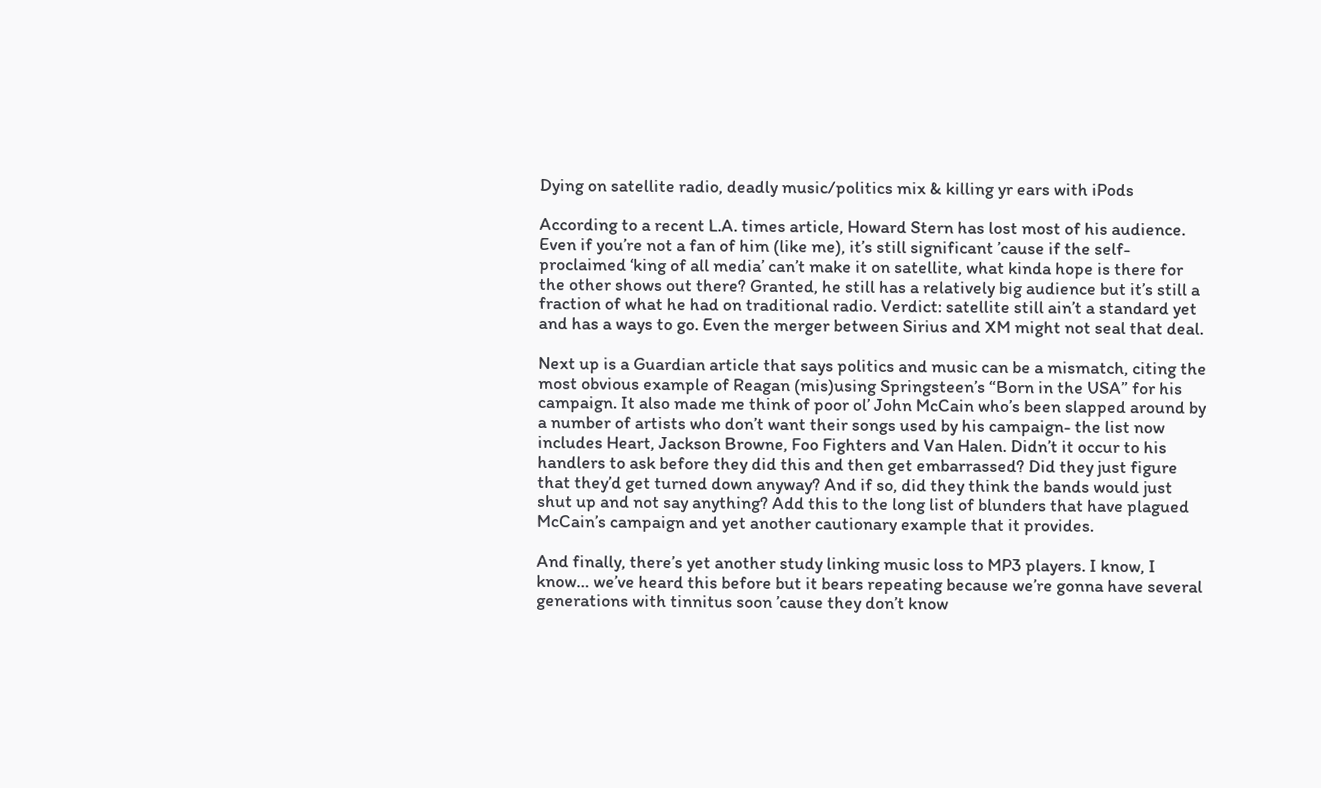Dying on satellite radio, deadly music/politics mix & killing yr ears with iPods

According to a recent L.A. times article, Howard Stern has lost most of his audience. Even if you’re not a fan of him (like me), it’s still significant ’cause if the self-proclaimed ‘king of all media’ can’t make it on satellite, what kinda hope is there for the other shows out there? Granted, he still has a relatively big audience but it’s still a fraction of what he had on traditional radio. Verdict: satellite still ain’t a standard yet and has a ways to go. Even the merger between Sirius and XM might not seal that deal.

Next up is a Guardian article that says politics and music can be a mismatch, citing the most obvious example of Reagan (mis)using Springsteen’s “Born in the USA” for his campaign. It also made me think of poor ol’ John McCain who’s been slapped around by a number of artists who don’t want their songs used by his campaign- the list now includes Heart, Jackson Browne, Foo Fighters and Van Halen. Didn’t it occur to his handlers to ask before they did this and then get embarrassed? Did they just figure that they’d get turned down anyway? And if so, did they think the bands would just shut up and not say anything? Add this to the long list of blunders that have plagued McCain’s campaign and yet another cautionary example that it provides.

And finally, there’s yet another study linking music loss to MP3 players. I know, I know… we’ve heard this before but it bears repeating because we’re gonna have several generations with tinnitus soon ’cause they don’t know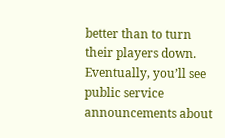better than to turn their players down. Eventually, you’ll see public service announcements about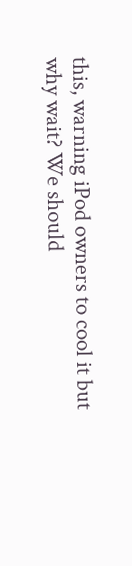this, warning iPod owners to cool it but why wait? We should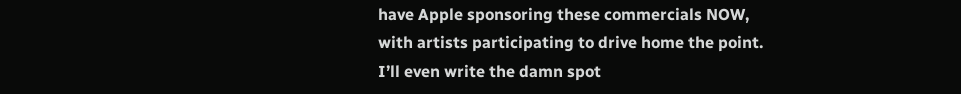have Apple sponsoring these commercials NOW, with artists participating to drive home the point. I’ll even write the damn spot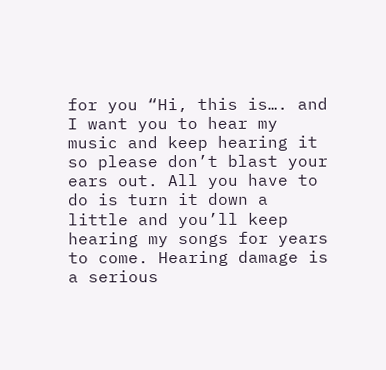for you “Hi, this is…. and I want you to hear my music and keep hearing it so please don’t blast your ears out. All you have to do is turn it down a little and you’ll keep hearing my songs for years to come. Hearing damage is a serious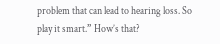problem that can lead to hearing loss. So play it smart.” How’s that?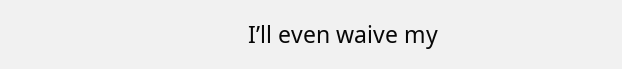I’ll even waive my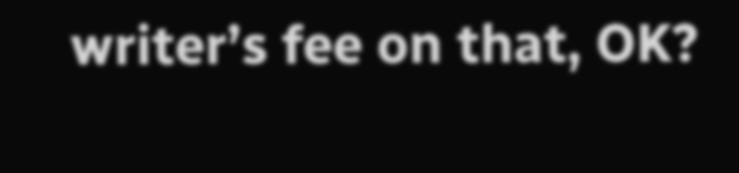writer’s fee on that, OK?